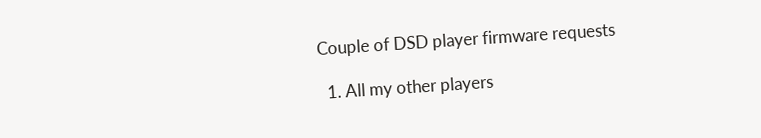Couple of DSD player firmware requests

  1. All my other players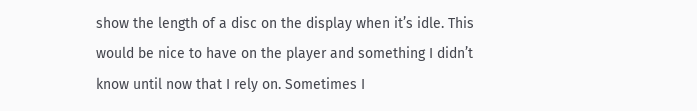show the length of a disc on the display when it’s idle. This would be nice to have on the player and something I didn’t know until now that I rely on. Sometimes I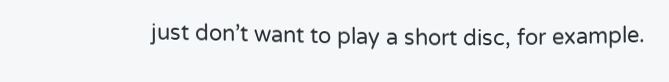just don’t want to play a short disc, for example.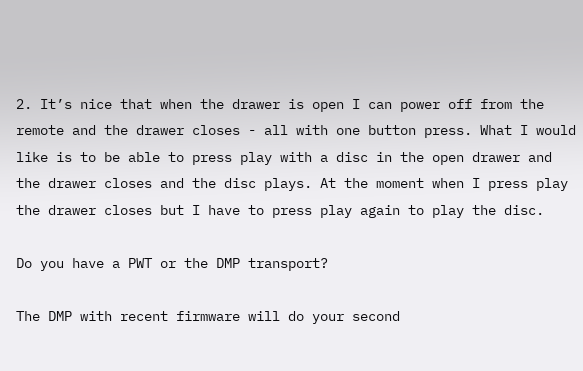2. It’s nice that when the drawer is open I can power off from the remote and the drawer closes - all with one button press. What I would like is to be able to press play with a disc in the open drawer and the drawer closes and the disc plays. At the moment when I press play the drawer closes but I have to press play again to play the disc.

Do you have a PWT or the DMP transport?

The DMP with recent firmware will do your second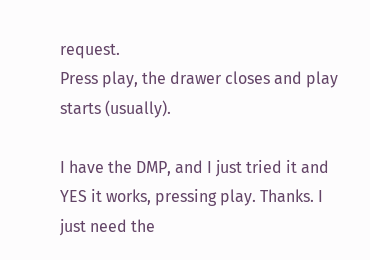request.
Press play, the drawer closes and play starts (usually).

I have the DMP, and I just tried it and YES it works, pressing play. Thanks. I just need the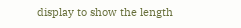display to show the length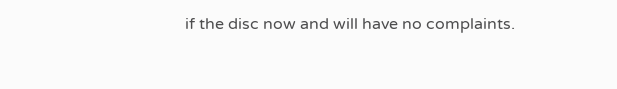if the disc now and will have no complaints.